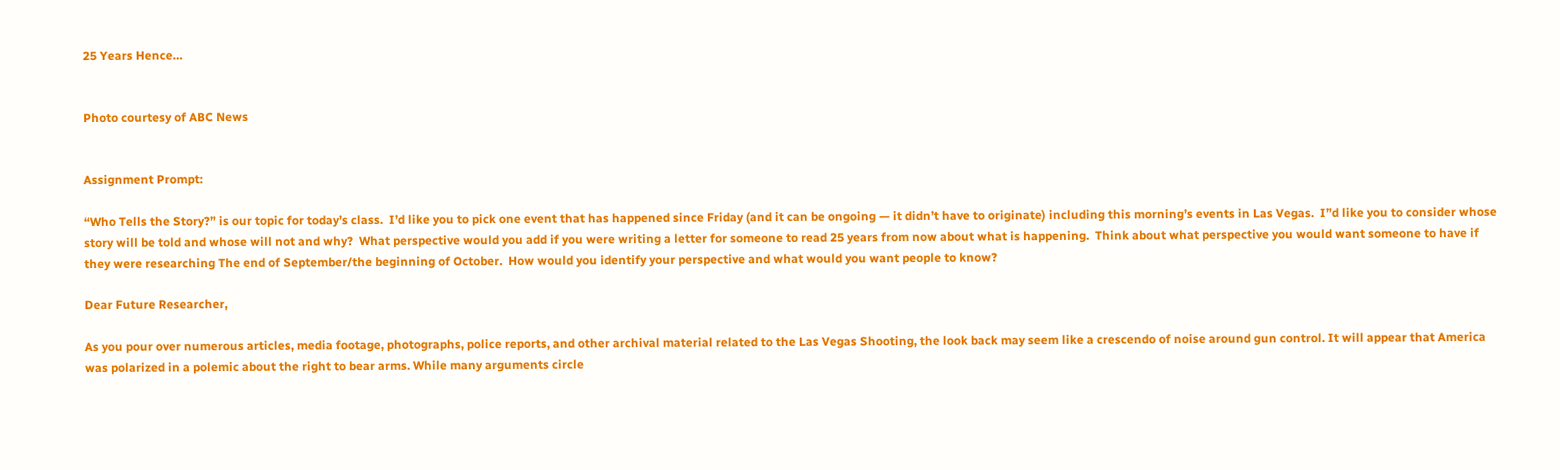25 Years Hence…


Photo courtesy of ABC News


Assignment Prompt:

“Who Tells the Story?” is our topic for today’s class.  I’d like you to pick one event that has happened since Friday (and it can be ongoing — it didn’t have to originate) including this morning’s events in Las Vegas.  I”d like you to consider whose story will be told and whose will not and why?  What perspective would you add if you were writing a letter for someone to read 25 years from now about what is happening.  Think about what perspective you would want someone to have if they were researching The end of September/the beginning of October.  How would you identify your perspective and what would you want people to know?

Dear Future Researcher,

As you pour over numerous articles, media footage, photographs, police reports, and other archival material related to the Las Vegas Shooting, the look back may seem like a crescendo of noise around gun control. It will appear that America was polarized in a polemic about the right to bear arms. While many arguments circle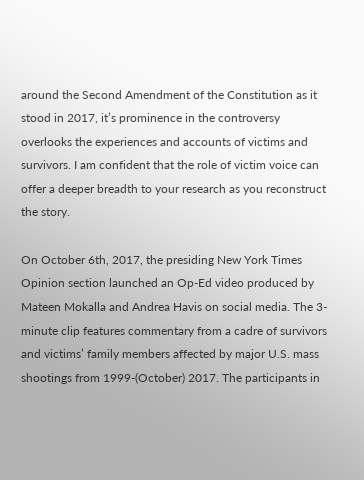around the Second Amendment of the Constitution as it stood in 2017, it’s prominence in the controversy overlooks the experiences and accounts of victims and survivors. I am confident that the role of victim voice can offer a deeper breadth to your research as you reconstruct the story.

On October 6th, 2017, the presiding New York Times Opinion section launched an Op-Ed video produced by Mateen Mokalla and Andrea Havis on social media. The 3-minute clip features commentary from a cadre of survivors and victims’ family members affected by major U.S. mass shootings from 1999-(October) 2017. The participants in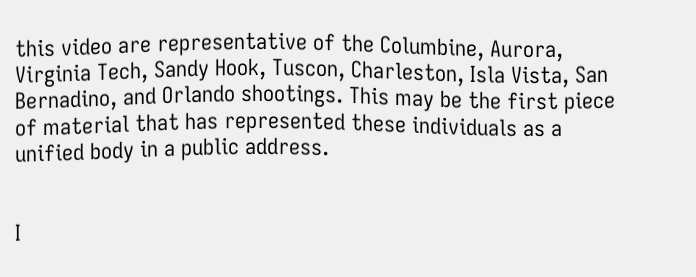this video are representative of the Columbine, Aurora, Virginia Tech, Sandy Hook, Tuscon, Charleston, Isla Vista, San Bernadino, and Orlando shootings. This may be the first piece of material that has represented these individuals as a unified body in a public address.


I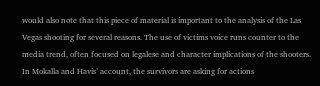would also note that this piece of material is important to the analysis of the Las Vegas shooting for several reasons. The use of victims voice runs counter to the media trend, often focused on legalese and character implications of the shooters. In Mokalla and Havis’ account, the survivors are asking for actions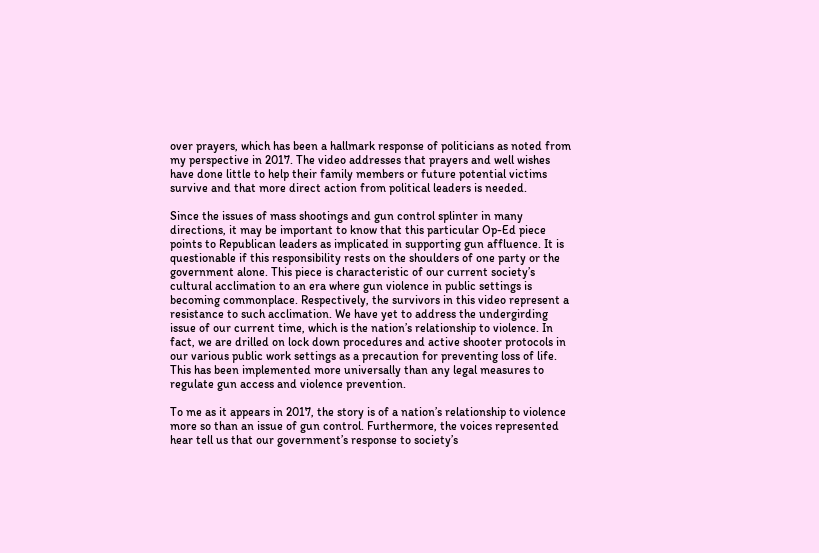over prayers, which has been a hallmark response of politicians as noted from my perspective in 2017. The video addresses that prayers and well wishes have done little to help their family members or future potential victims survive and that more direct action from political leaders is needed.

Since the issues of mass shootings and gun control splinter in many directions, it may be important to know that this particular Op-Ed piece points to Republican leaders as implicated in supporting gun affluence. It is questionable if this responsibility rests on the shoulders of one party or the government alone. This piece is characteristic of our current society’s cultural acclimation to an era where gun violence in public settings is becoming commonplace. Respectively, the survivors in this video represent a resistance to such acclimation. We have yet to address the undergirding issue of our current time, which is the nation’s relationship to violence. In fact, we are drilled on lock down procedures and active shooter protocols in our various public work settings as a precaution for preventing loss of life. This has been implemented more universally than any legal measures to regulate gun access and violence prevention.

To me as it appears in 2017, the story is of a nation’s relationship to violence more so than an issue of gun control. Furthermore, the voices represented hear tell us that our government’s response to society’s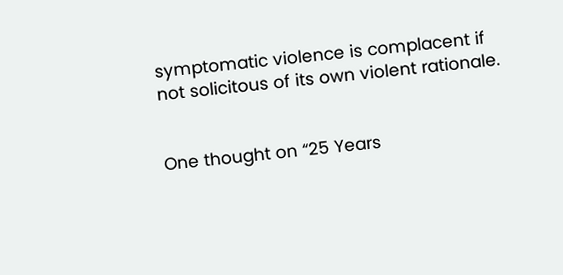symptomatic violence is complacent if not solicitous of its own violent rationale.


One thought on “25 Years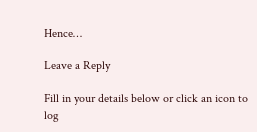Hence…

Leave a Reply

Fill in your details below or click an icon to log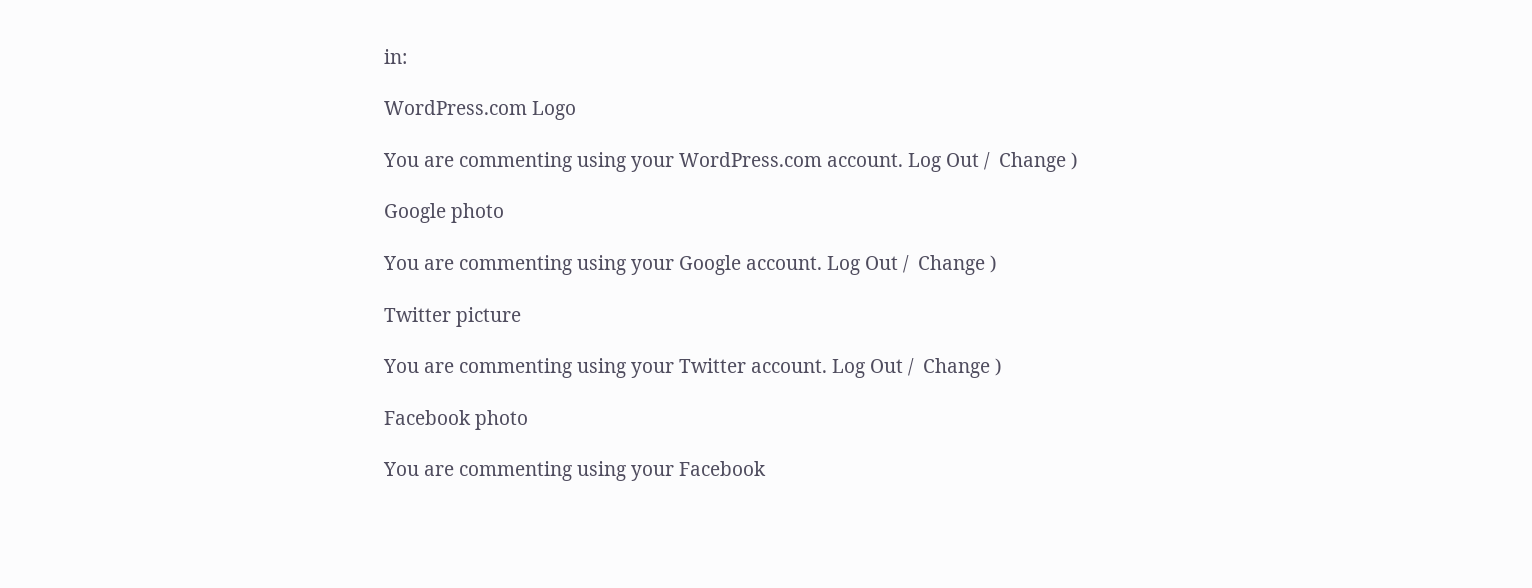in:

WordPress.com Logo

You are commenting using your WordPress.com account. Log Out /  Change )

Google photo

You are commenting using your Google account. Log Out /  Change )

Twitter picture

You are commenting using your Twitter account. Log Out /  Change )

Facebook photo

You are commenting using your Facebook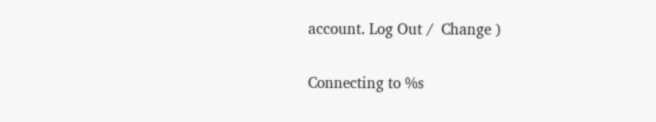account. Log Out /  Change )

Connecting to %s